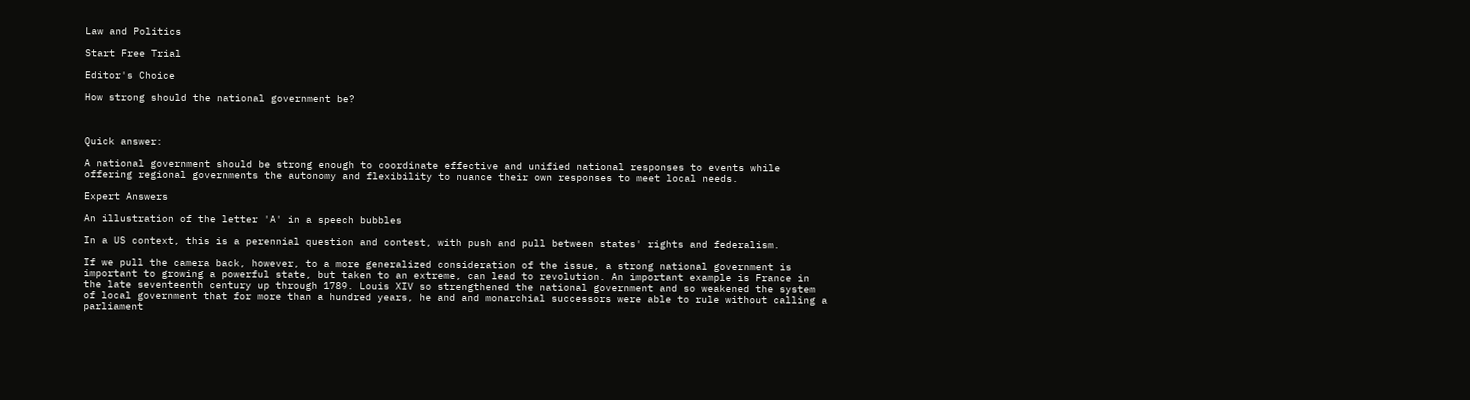Law and Politics

Start Free Trial

Editor's Choice

How strong should the national government be?



Quick answer:

A national government should be strong enough to coordinate effective and unified national responses to events while offering regional governments the autonomy and flexibility to nuance their own responses to meet local needs.

Expert Answers

An illustration of the letter 'A' in a speech bubbles

In a US context, this is a perennial question and contest, with push and pull between states' rights and federalism.

If we pull the camera back, however, to a more generalized consideration of the issue, a strong national government is important to growing a powerful state, but taken to an extreme, can lead to revolution. An important example is France in the late seventeenth century up through 1789. Louis XIV so strengthened the national government and so weakened the system of local government that for more than a hundred years, he and and monarchial successors were able to rule without calling a parliament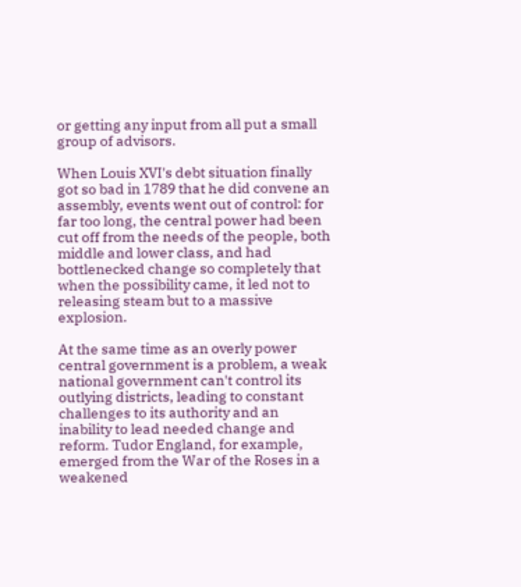or getting any input from all put a small group of advisors.

When Louis XVI's debt situation finally got so bad in 1789 that he did convene an assembly, events went out of control: for far too long, the central power had been cut off from the needs of the people, both middle and lower class, and had bottlenecked change so completely that when the possibility came, it led not to releasing steam but to a massive explosion.

At the same time as an overly power central government is a problem, a weak national government can't control its outlying districts, leading to constant challenges to its authority and an inability to lead needed change and reform. Tudor England, for example, emerged from the War of the Roses in a weakened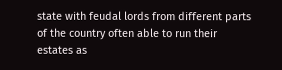state with feudal lords from different parts of the country often able to run their estates as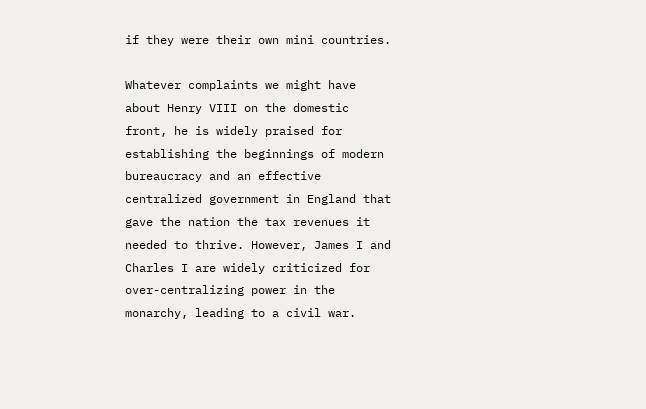if they were their own mini countries.

Whatever complaints we might have about Henry VIII on the domestic front, he is widely praised for establishing the beginnings of modern bureaucracy and an effective centralized government in England that gave the nation the tax revenues it needed to thrive. However, James I and Charles I are widely criticized for over-centralizing power in the monarchy, leading to a civil war.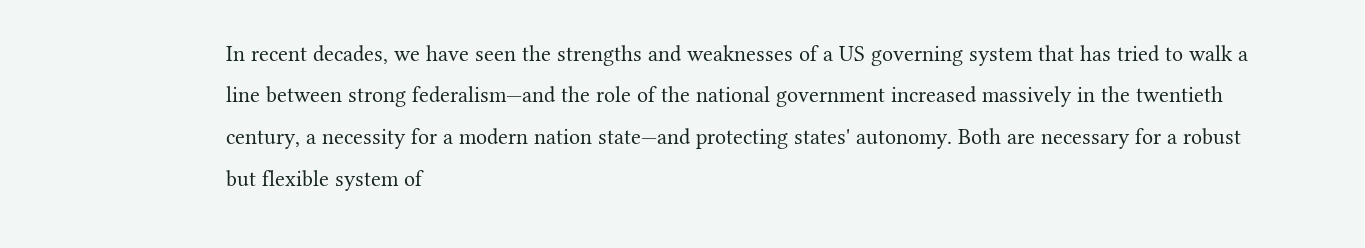In recent decades, we have seen the strengths and weaknesses of a US governing system that has tried to walk a line between strong federalism—and the role of the national government increased massively in the twentieth century, a necessity for a modern nation state—and protecting states' autonomy. Both are necessary for a robust but flexible system of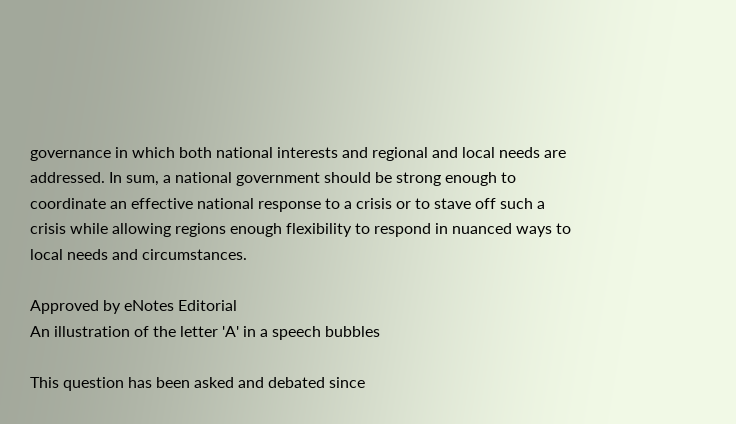governance in which both national interests and regional and local needs are addressed. In sum, a national government should be strong enough to coordinate an effective national response to a crisis or to stave off such a crisis while allowing regions enough flexibility to respond in nuanced ways to local needs and circumstances.

Approved by eNotes Editorial
An illustration of the letter 'A' in a speech bubbles

This question has been asked and debated since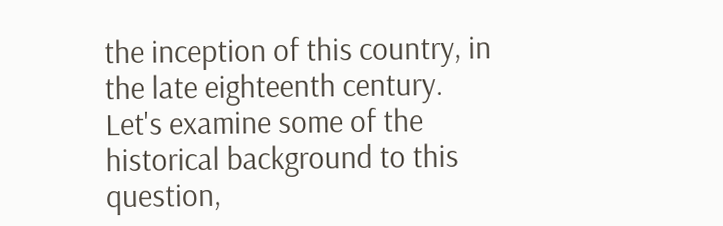the inception of this country, in the late eighteenth century. Let's examine some of the historical background to this question,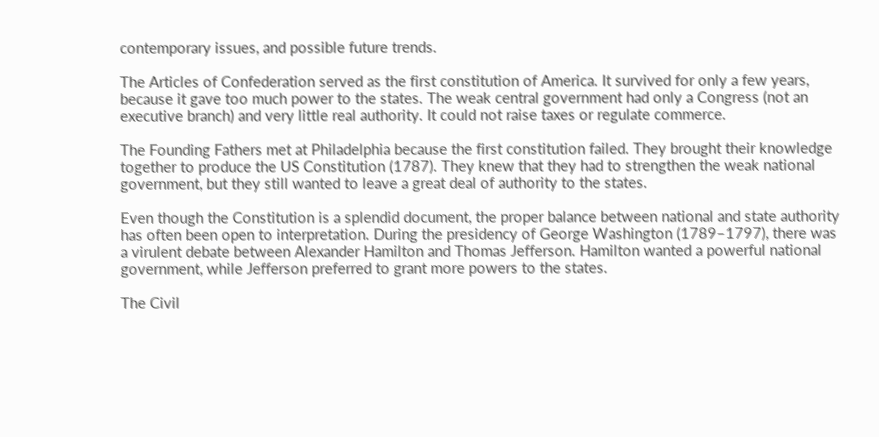contemporary issues, and possible future trends.

The Articles of Confederation served as the first constitution of America. It survived for only a few years, because it gave too much power to the states. The weak central government had only a Congress (not an executive branch) and very little real authority. It could not raise taxes or regulate commerce.

The Founding Fathers met at Philadelphia because the first constitution failed. They brought their knowledge together to produce the US Constitution (1787). They knew that they had to strengthen the weak national government, but they still wanted to leave a great deal of authority to the states.

Even though the Constitution is a splendid document, the proper balance between national and state authority has often been open to interpretation. During the presidency of George Washington (1789–1797), there was a virulent debate between Alexander Hamilton and Thomas Jefferson. Hamilton wanted a powerful national government, while Jefferson preferred to grant more powers to the states.

The Civil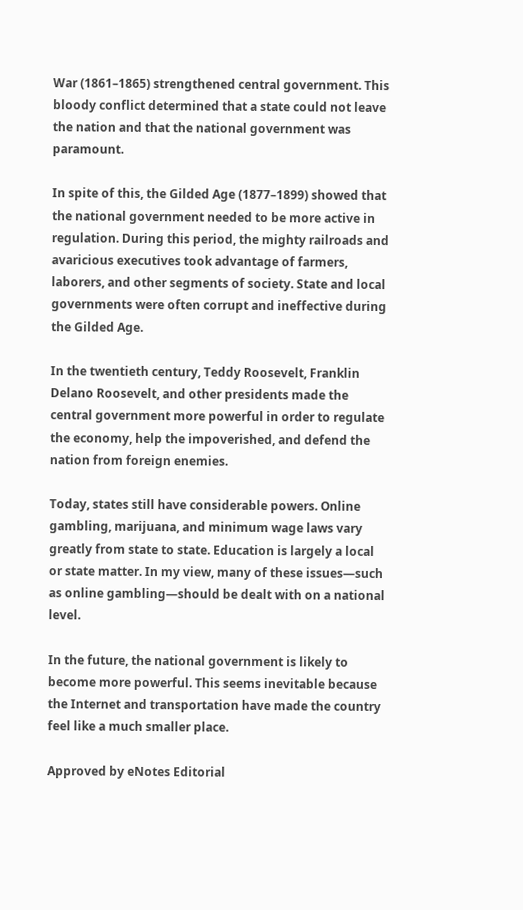War (1861–1865) strengthened central government. This bloody conflict determined that a state could not leave the nation and that the national government was paramount.

In spite of this, the Gilded Age (1877–1899) showed that the national government needed to be more active in regulation. During this period, the mighty railroads and avaricious executives took advantage of farmers, laborers, and other segments of society. State and local governments were often corrupt and ineffective during the Gilded Age.

In the twentieth century, Teddy Roosevelt, Franklin Delano Roosevelt, and other presidents made the central government more powerful in order to regulate the economy, help the impoverished, and defend the nation from foreign enemies.

Today, states still have considerable powers. Online gambling, marijuana, and minimum wage laws vary greatly from state to state. Education is largely a local or state matter. In my view, many of these issues—such as online gambling—should be dealt with on a national level.

In the future, the national government is likely to become more powerful. This seems inevitable because the Internet and transportation have made the country feel like a much smaller place.

Approved by eNotes Editorial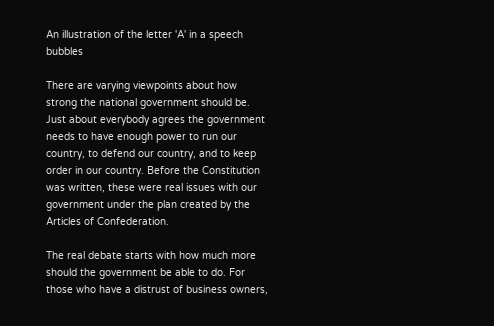An illustration of the letter 'A' in a speech bubbles

There are varying viewpoints about how strong the national government should be. Just about everybody agrees the government needs to have enough power to run our country, to defend our country, and to keep order in our country. Before the Constitution was written, these were real issues with our government under the plan created by the Articles of Confederation.

The real debate starts with how much more should the government be able to do. For those who have a distrust of business owners,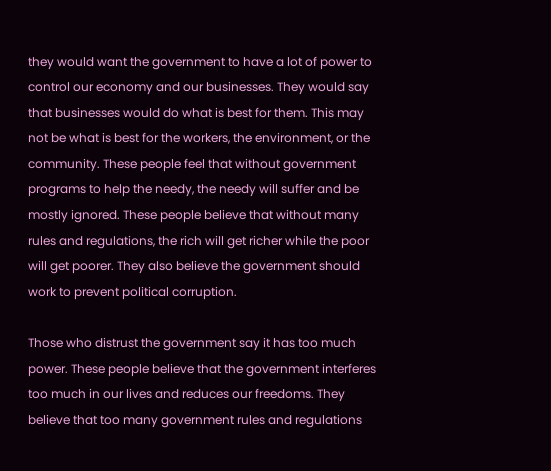they would want the government to have a lot of power to control our economy and our businesses. They would say that businesses would do what is best for them. This may not be what is best for the workers, the environment, or the community. These people feel that without government programs to help the needy, the needy will suffer and be mostly ignored. These people believe that without many rules and regulations, the rich will get richer while the poor will get poorer. They also believe the government should work to prevent political corruption.

Those who distrust the government say it has too much power. These people believe that the government interferes too much in our lives and reduces our freedoms. They believe that too many government rules and regulations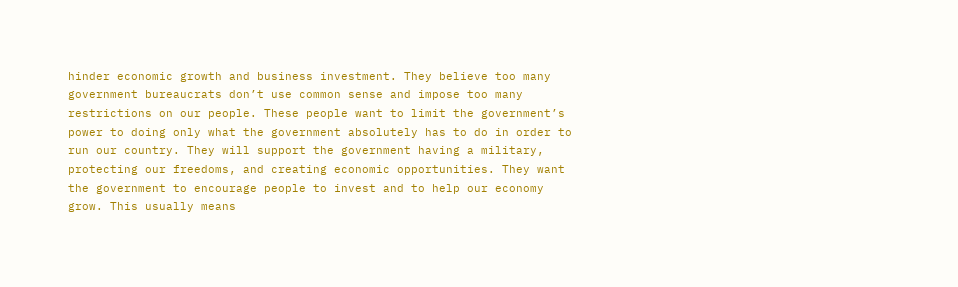hinder economic growth and business investment. They believe too many government bureaucrats don’t use common sense and impose too many restrictions on our people. These people want to limit the government’s power to doing only what the government absolutely has to do in order to run our country. They will support the government having a military, protecting our freedoms, and creating economic opportunities. They want the government to encourage people to invest and to help our economy grow. This usually means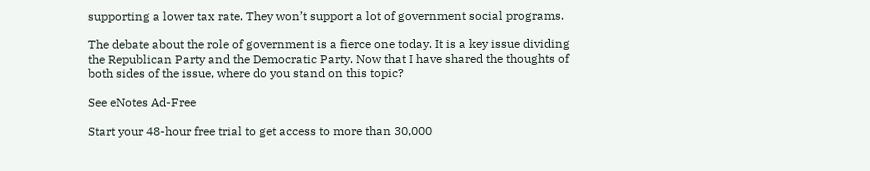supporting a lower tax rate. They won’t support a lot of government social programs.

The debate about the role of government is a fierce one today. It is a key issue dividing the Republican Party and the Democratic Party. Now that I have shared the thoughts of both sides of the issue, where do you stand on this topic?

See eNotes Ad-Free

Start your 48-hour free trial to get access to more than 30,000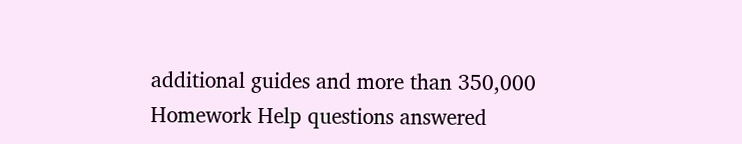additional guides and more than 350,000 Homework Help questions answered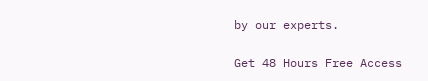by our experts.

Get 48 Hours Free Access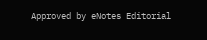Approved by eNotes Editorial